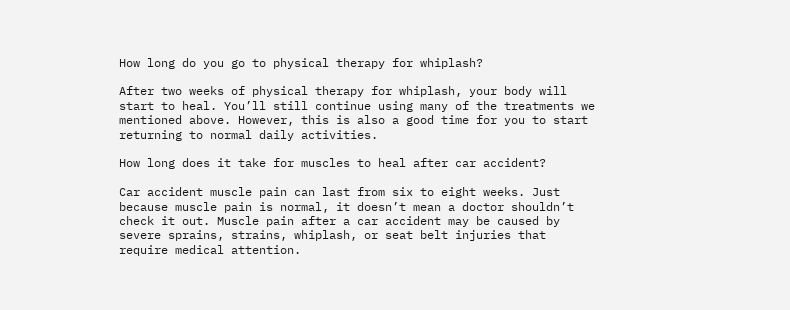How long do you go to physical therapy for whiplash?

After two weeks of physical therapy for whiplash, your body will start to heal. You’ll still continue using many of the treatments we mentioned above. However, this is also a good time for you to start returning to normal daily activities.

How long does it take for muscles to heal after car accident?

Car accident muscle pain can last from six to eight weeks. Just because muscle pain is normal, it doesn’t mean a doctor shouldn’t check it out. Muscle pain after a car accident may be caused by severe sprains, strains, whiplash, or seat belt injuries that require medical attention.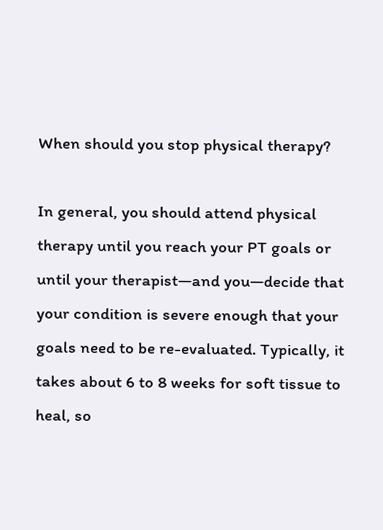When should you stop physical therapy?

In general, you should attend physical therapy until you reach your PT goals or until your therapist—and you—decide that your condition is severe enough that your goals need to be re-evaluated. Typically, it takes about 6 to 8 weeks for soft tissue to heal, so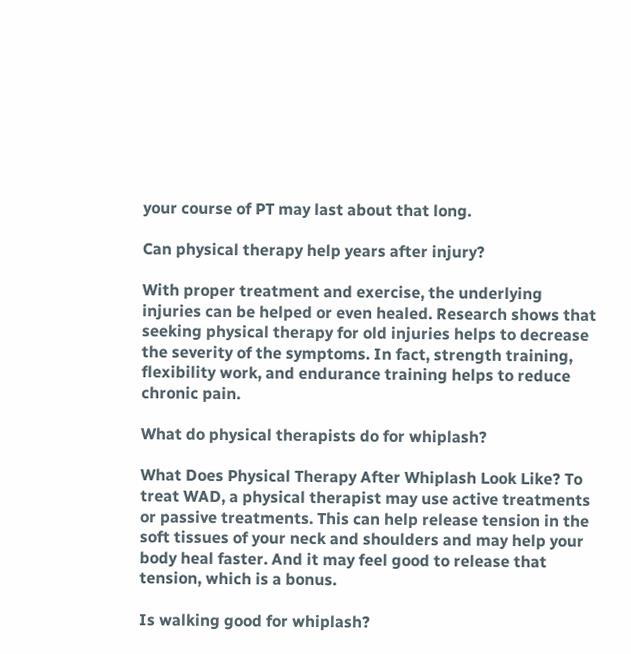your course of PT may last about that long.

Can physical therapy help years after injury?

With proper treatment and exercise, the underlying injuries can be helped or even healed. Research shows that seeking physical therapy for old injuries helps to decrease the severity of the symptoms. In fact, strength training, flexibility work, and endurance training helps to reduce chronic pain.

What do physical therapists do for whiplash?

What Does Physical Therapy After Whiplash Look Like? To treat WAD, a physical therapist may use active treatments or passive treatments. This can help release tension in the soft tissues of your neck and shoulders and may help your body heal faster. And it may feel good to release that tension, which is a bonus.

Is walking good for whiplash?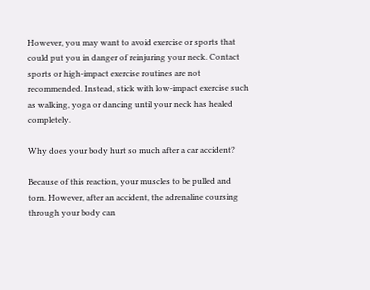However, you may want to avoid exercise or sports that could put you in danger of reinjuring your neck. Contact sports or high-impact exercise routines are not recommended. Instead, stick with low-impact exercise such as walking, yoga or dancing until your neck has healed completely.

Why does your body hurt so much after a car accident?

Because of this reaction, your muscles to be pulled and torn. However, after an accident, the adrenaline coursing through your body can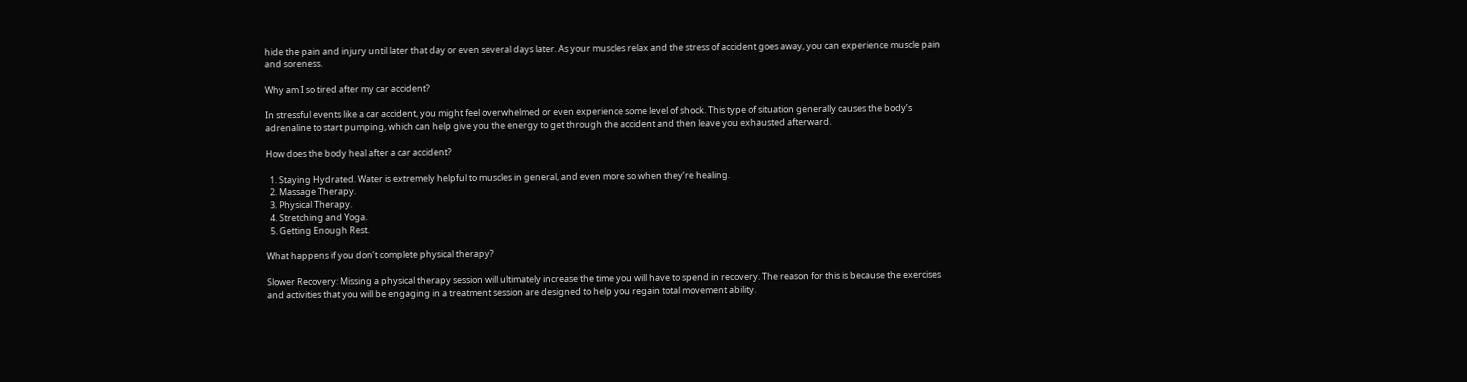hide the pain and injury until later that day or even several days later. As your muscles relax and the stress of accident goes away, you can experience muscle pain and soreness.

Why am I so tired after my car accident?

In stressful events like a car accident, you might feel overwhelmed or even experience some level of shock. This type of situation generally causes the body’s adrenaline to start pumping, which can help give you the energy to get through the accident and then leave you exhausted afterward.

How does the body heal after a car accident?

  1. Staying Hydrated. Water is extremely helpful to muscles in general, and even more so when they’re healing.
  2. Massage Therapy.
  3. Physical Therapy.
  4. Stretching and Yoga.
  5. Getting Enough Rest.

What happens if you don’t complete physical therapy?

Slower Recovery: Missing a physical therapy session will ultimately increase the time you will have to spend in recovery. The reason for this is because the exercises and activities that you will be engaging in a treatment session are designed to help you regain total movement ability.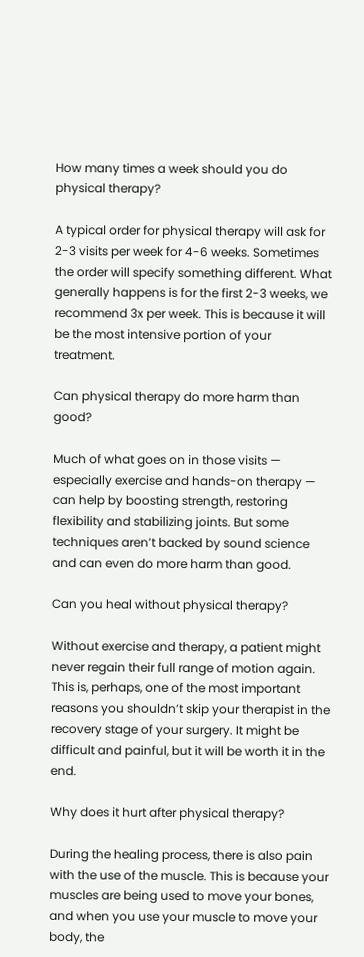How many times a week should you do physical therapy?

A typical order for physical therapy will ask for 2-3 visits per week for 4-6 weeks. Sometimes the order will specify something different. What generally happens is for the first 2-3 weeks, we recommend 3x per week. This is because it will be the most intensive portion of your treatment.

Can physical therapy do more harm than good?

Much of what goes on in those visits — especially exercise and hands-on therapy — can help by boosting strength, restoring flexibility and stabilizing joints. But some techniques aren’t backed by sound science and can even do more harm than good.

Can you heal without physical therapy?

Without exercise and therapy, a patient might never regain their full range of motion again. This is, perhaps, one of the most important reasons you shouldn’t skip your therapist in the recovery stage of your surgery. It might be difficult and painful, but it will be worth it in the end.

Why does it hurt after physical therapy?

During the healing process, there is also pain with the use of the muscle. This is because your muscles are being used to move your bones, and when you use your muscle to move your body, the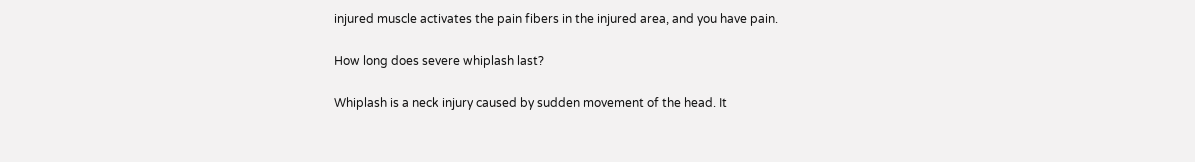injured muscle activates the pain fibers in the injured area, and you have pain.

How long does severe whiplash last?

Whiplash is a neck injury caused by sudden movement of the head. It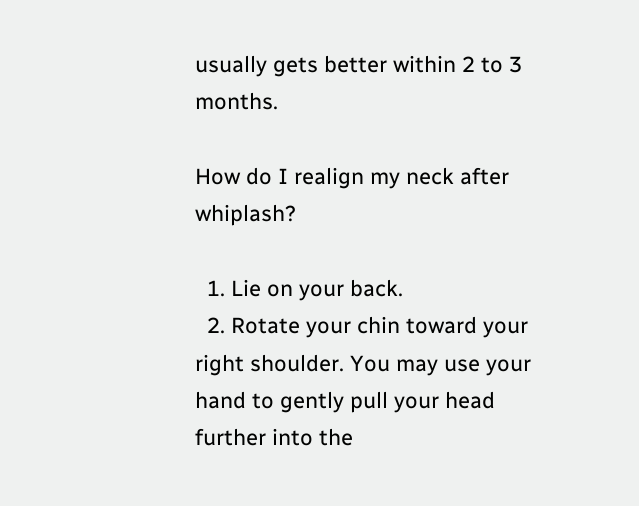usually gets better within 2 to 3 months.

How do I realign my neck after whiplash?

  1. Lie on your back.
  2. Rotate your chin toward your right shoulder. You may use your hand to gently pull your head further into the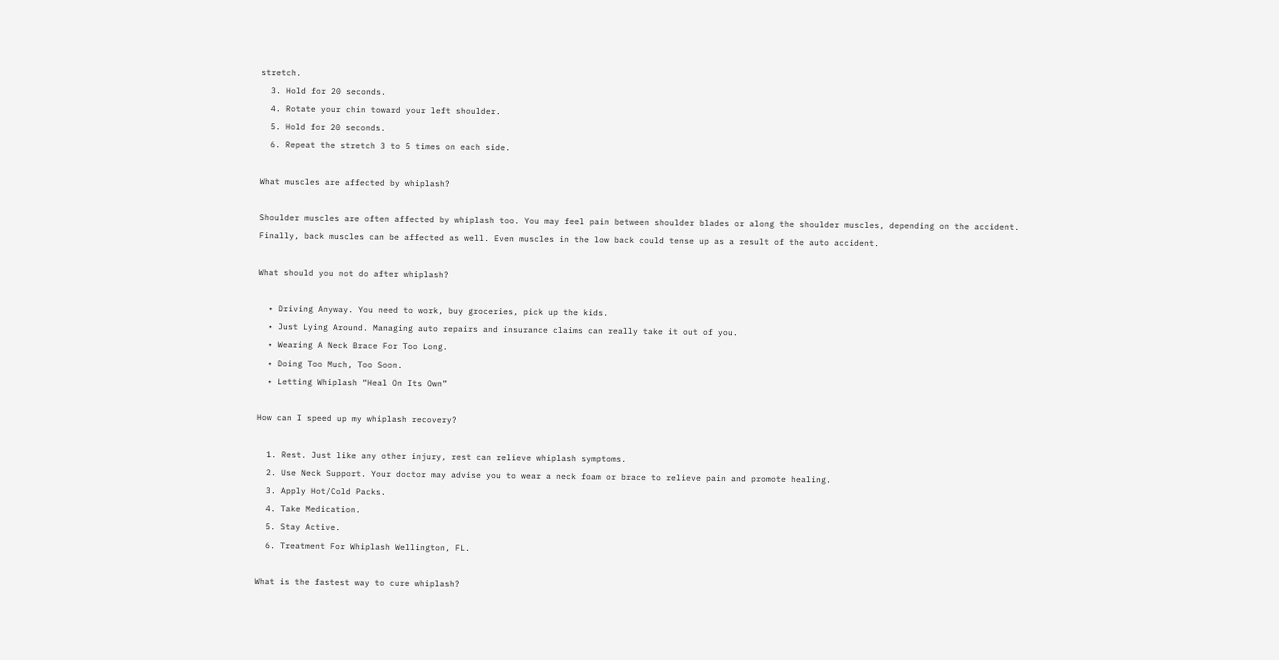stretch.
  3. Hold for 20 seconds.
  4. Rotate your chin toward your left shoulder.
  5. Hold for 20 seconds.
  6. Repeat the stretch 3 to 5 times on each side.

What muscles are affected by whiplash?

Shoulder muscles are often affected by whiplash too. You may feel pain between shoulder blades or along the shoulder muscles, depending on the accident. Finally, back muscles can be affected as well. Even muscles in the low back could tense up as a result of the auto accident.

What should you not do after whiplash?

  • Driving Anyway. You need to work, buy groceries, pick up the kids.
  • Just Lying Around. Managing auto repairs and insurance claims can really take it out of you.
  • Wearing A Neck Brace For Too Long.
  • Doing Too Much, Too Soon.
  • Letting Whiplash “Heal On Its Own”

How can I speed up my whiplash recovery?

  1. Rest. Just like any other injury, rest can relieve whiplash symptoms.
  2. Use Neck Support. Your doctor may advise you to wear a neck foam or brace to relieve pain and promote healing.
  3. Apply Hot/Cold Packs.
  4. Take Medication.
  5. Stay Active.
  6. Treatment For Whiplash Wellington, FL.

What is the fastest way to cure whiplash?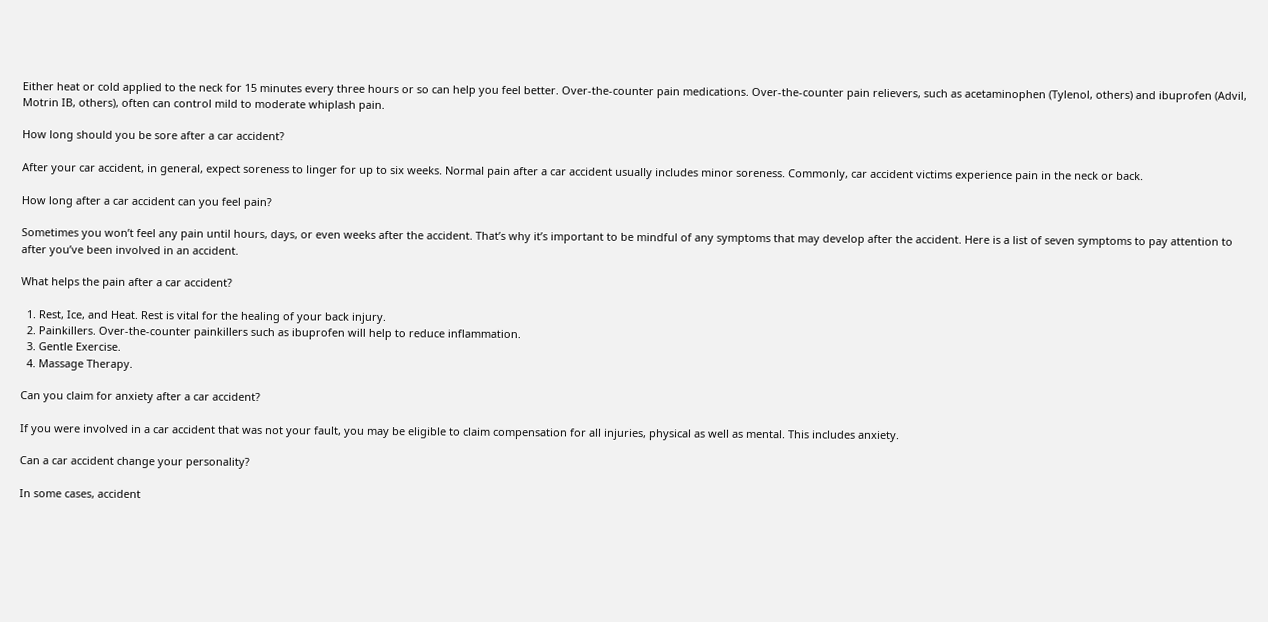Either heat or cold applied to the neck for 15 minutes every three hours or so can help you feel better. Over-the-counter pain medications. Over-the-counter pain relievers, such as acetaminophen (Tylenol, others) and ibuprofen (Advil, Motrin IB, others), often can control mild to moderate whiplash pain.

How long should you be sore after a car accident?

After your car accident, in general, expect soreness to linger for up to six weeks. Normal pain after a car accident usually includes minor soreness. Commonly, car accident victims experience pain in the neck or back.

How long after a car accident can you feel pain?

Sometimes you won’t feel any pain until hours, days, or even weeks after the accident. That’s why it’s important to be mindful of any symptoms that may develop after the accident. Here is a list of seven symptoms to pay attention to after you’ve been involved in an accident.

What helps the pain after a car accident?

  1. Rest, Ice, and Heat. Rest is vital for the healing of your back injury.
  2. Painkillers. Over-the-counter painkillers such as ibuprofen will help to reduce inflammation.
  3. Gentle Exercise.
  4. Massage Therapy.

Can you claim for anxiety after a car accident?

If you were involved in a car accident that was not your fault, you may be eligible to claim compensation for all injuries, physical as well as mental. This includes anxiety.

Can a car accident change your personality?

In some cases, accident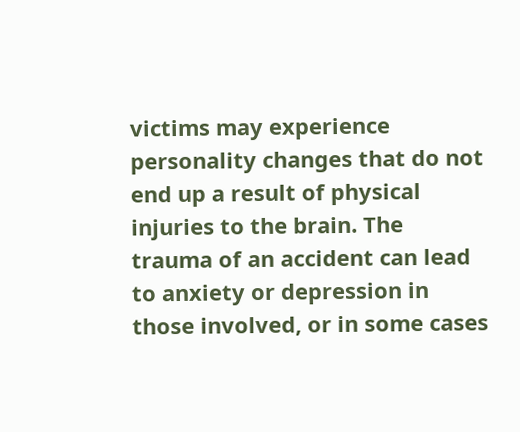victims may experience personality changes that do not end up a result of physical injuries to the brain. The trauma of an accident can lead to anxiety or depression in those involved, or in some cases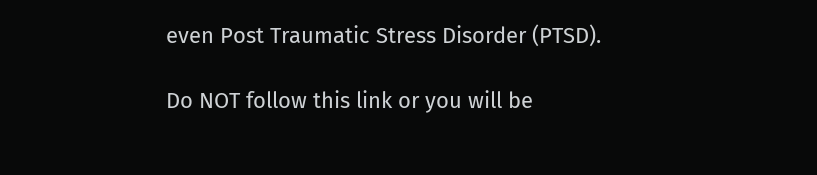even Post Traumatic Stress Disorder (PTSD).

Do NOT follow this link or you will be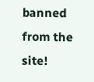banned from the site!